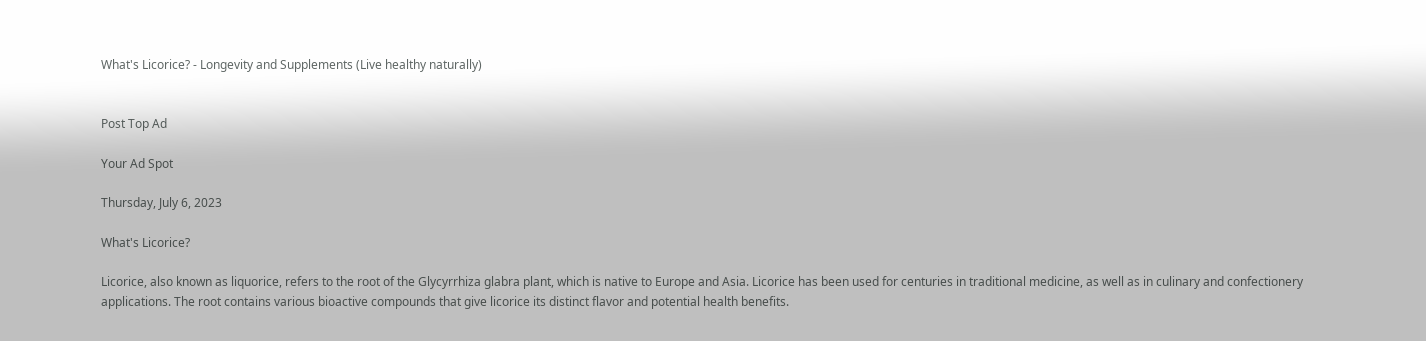What's Licorice? - Longevity and Supplements (Live healthy naturally)


Post Top Ad

Your Ad Spot

Thursday, July 6, 2023

What's Licorice?

Licorice, also known as liquorice, refers to the root of the Glycyrrhiza glabra plant, which is native to Europe and Asia. Licorice has been used for centuries in traditional medicine, as well as in culinary and confectionery applications. The root contains various bioactive compounds that give licorice its distinct flavor and potential health benefits.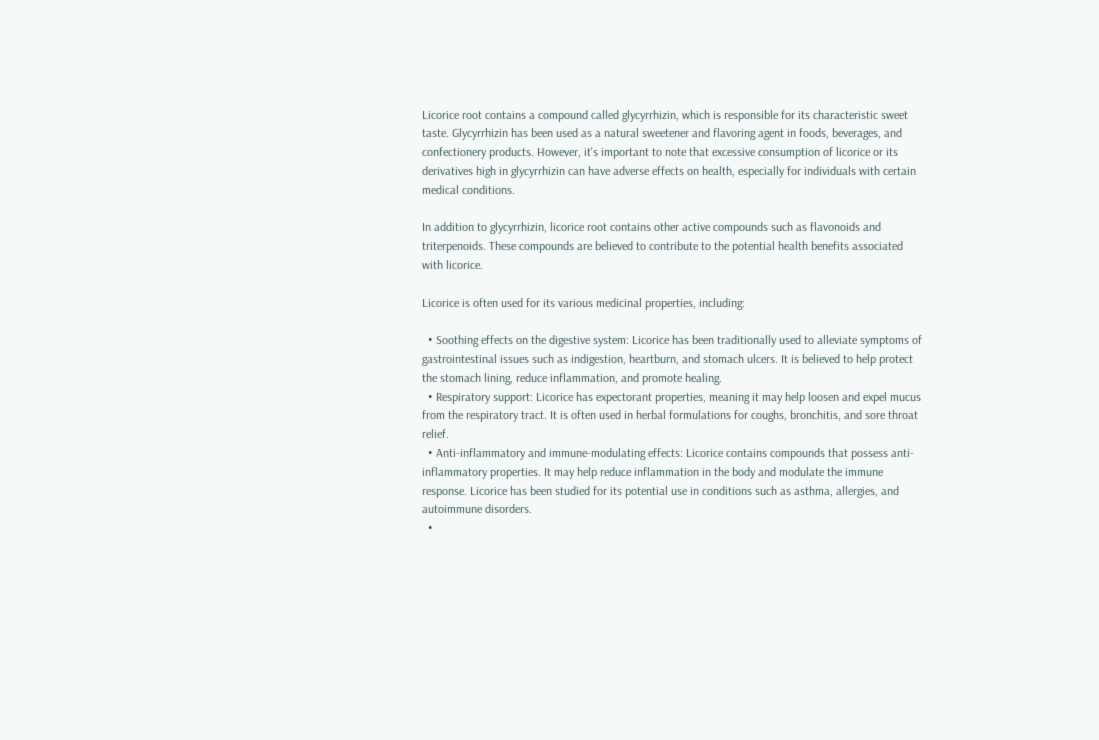Licorice root contains a compound called glycyrrhizin, which is responsible for its characteristic sweet taste. Glycyrrhizin has been used as a natural sweetener and flavoring agent in foods, beverages, and confectionery products. However, it's important to note that excessive consumption of licorice or its derivatives high in glycyrrhizin can have adverse effects on health, especially for individuals with certain medical conditions.

In addition to glycyrrhizin, licorice root contains other active compounds such as flavonoids and triterpenoids. These compounds are believed to contribute to the potential health benefits associated with licorice.

Licorice is often used for its various medicinal properties, including:

  • Soothing effects on the digestive system: Licorice has been traditionally used to alleviate symptoms of gastrointestinal issues such as indigestion, heartburn, and stomach ulcers. It is believed to help protect the stomach lining, reduce inflammation, and promote healing.
  • Respiratory support: Licorice has expectorant properties, meaning it may help loosen and expel mucus from the respiratory tract. It is often used in herbal formulations for coughs, bronchitis, and sore throat relief.
  • Anti-inflammatory and immune-modulating effects: Licorice contains compounds that possess anti-inflammatory properties. It may help reduce inflammation in the body and modulate the immune response. Licorice has been studied for its potential use in conditions such as asthma, allergies, and autoimmune disorders.
  •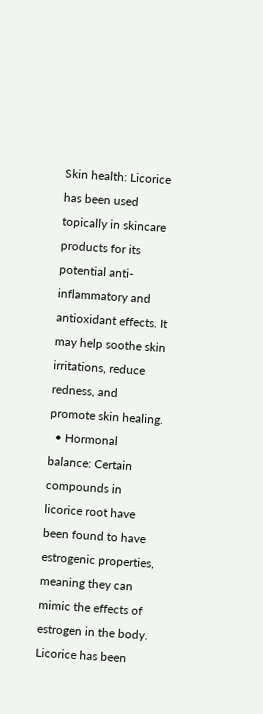Skin health: Licorice has been used topically in skincare products for its potential anti-inflammatory and antioxidant effects. It may help soothe skin irritations, reduce redness, and promote skin healing.
  • Hormonal balance: Certain compounds in licorice root have been found to have estrogenic properties, meaning they can mimic the effects of estrogen in the body. Licorice has been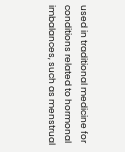used in traditional medicine for conditions related to hormonal imbalances, such as menstrual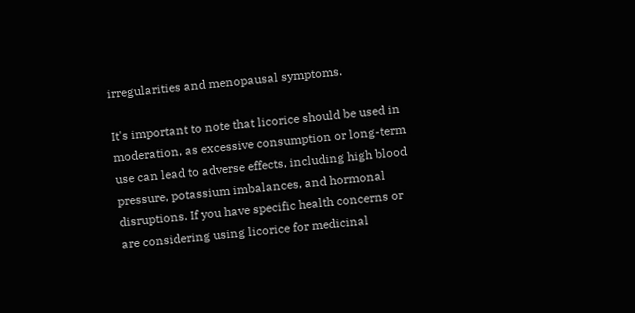irregularities and menopausal symptoms.

It's important to note that licorice should be used in moderation, as excessive consumption or long-term use can lead to adverse effects, including high blood pressure, potassium imbalances, and hormonal disruptions. If you have specific health concerns or are considering using licorice for medicinal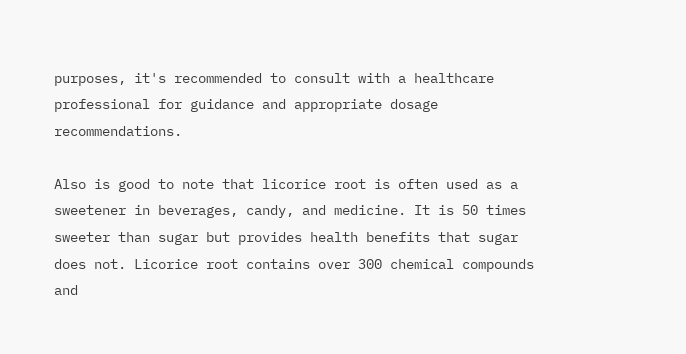purposes, it's recommended to consult with a healthcare professional for guidance and appropriate dosage recommendations.

Also is good to note that licorice root is often used as a sweetener in beverages, candy, and medicine. It is 50 times sweeter than sugar but provides health benefits that sugar does not. Licorice root contains over 300 chemical compounds and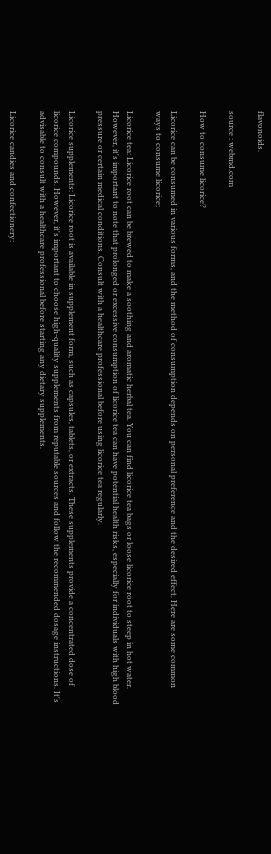flavonoids.

source : webmd.com

How to consume licorice?

Licorice can be consumed in various forms, and the method of consumption depends on personal preference and the desired effect. Here are some common ways to consume licorice:

Licorice tea: Licorice root can be brewed to make a soothing and aromatic herbal tea. You can find licorice tea bags or loose licorice root to steep in hot water. However, it's important to note that prolonged or excessive consumption of licorice tea can have potential health risks, especially for individuals with high blood pressure or certain medical conditions. Consult with a healthcare professional before using licorice tea regularly.

Licorice supplements: Licorice root is available in supplement form, such as capsules, tablets, or extracts. These supplements provide a concentrated dose of licorice compounds. However, it's important to choose high-quality supplements from reputable sources and follow the recommended dosage instructions. It's advisable to consult with a healthcare professional before starting any dietary supplements.

Licorice candies and confectionery: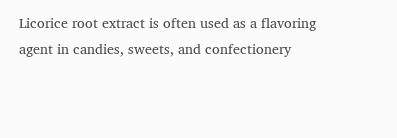Licorice root extract is often used as a flavoring agent in candies, sweets, and confectionery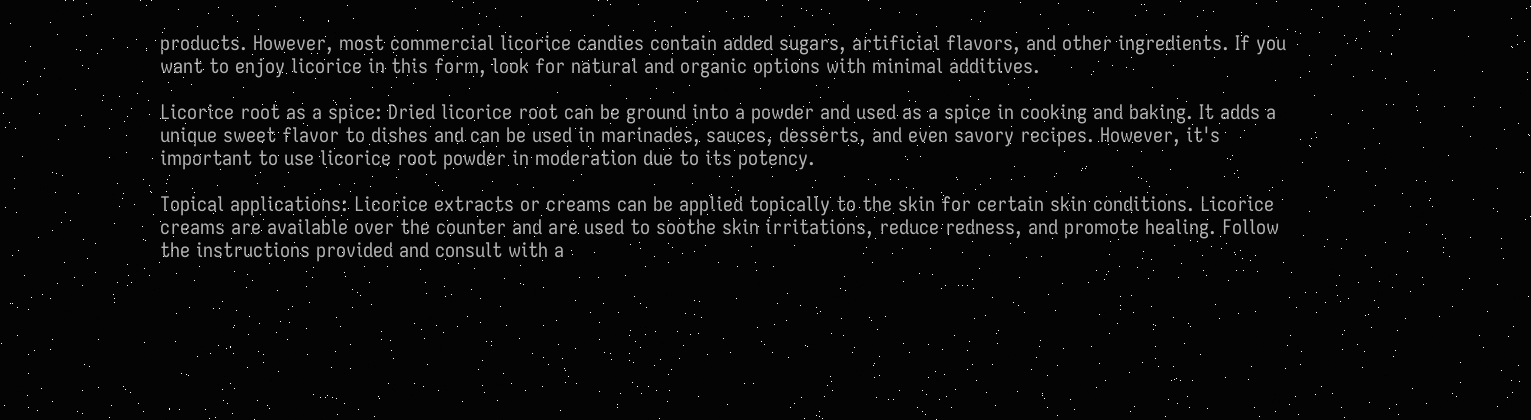products. However, most commercial licorice candies contain added sugars, artificial flavors, and other ingredients. If you want to enjoy licorice in this form, look for natural and organic options with minimal additives.

Licorice root as a spice: Dried licorice root can be ground into a powder and used as a spice in cooking and baking. It adds a unique sweet flavor to dishes and can be used in marinades, sauces, desserts, and even savory recipes. However, it's important to use licorice root powder in moderation due to its potency.

Topical applications: Licorice extracts or creams can be applied topically to the skin for certain skin conditions. Licorice creams are available over the counter and are used to soothe skin irritations, reduce redness, and promote healing. Follow the instructions provided and consult with a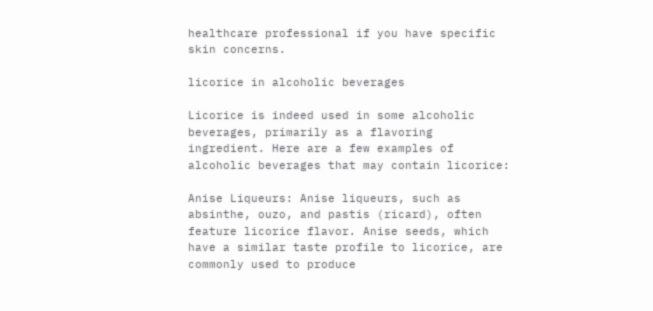healthcare professional if you have specific skin concerns.

licorice in alcoholic beverages

Licorice is indeed used in some alcoholic beverages, primarily as a flavoring ingredient. Here are a few examples of alcoholic beverages that may contain licorice:

Anise Liqueurs: Anise liqueurs, such as absinthe, ouzo, and pastis (ricard), often feature licorice flavor. Anise seeds, which have a similar taste profile to licorice, are commonly used to produce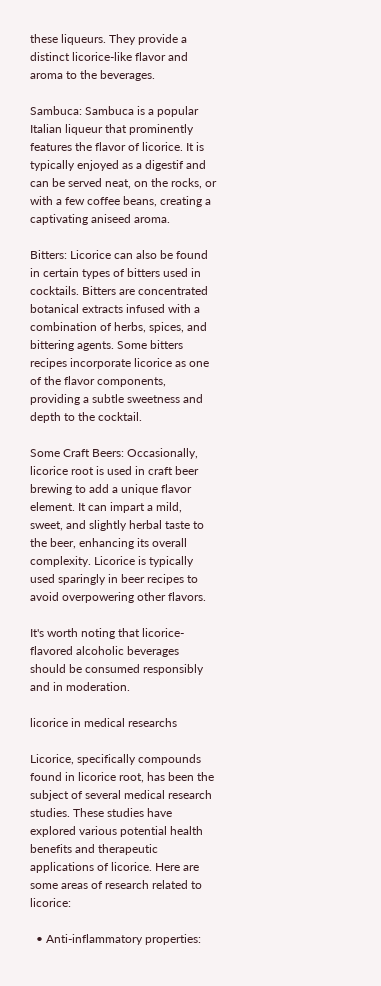these liqueurs. They provide a distinct licorice-like flavor and aroma to the beverages.

Sambuca: Sambuca is a popular Italian liqueur that prominently features the flavor of licorice. It is typically enjoyed as a digestif and can be served neat, on the rocks, or with a few coffee beans, creating a captivating aniseed aroma.

Bitters: Licorice can also be found in certain types of bitters used in cocktails. Bitters are concentrated botanical extracts infused with a combination of herbs, spices, and bittering agents. Some bitters recipes incorporate licorice as one of the flavor components, providing a subtle sweetness and depth to the cocktail.

Some Craft Beers: Occasionally, licorice root is used in craft beer brewing to add a unique flavor element. It can impart a mild, sweet, and slightly herbal taste to the beer, enhancing its overall complexity. Licorice is typically used sparingly in beer recipes to avoid overpowering other flavors.

It's worth noting that licorice-flavored alcoholic beverages should be consumed responsibly and in moderation.

licorice in medical researchs

Licorice, specifically compounds found in licorice root, has been the subject of several medical research studies. These studies have explored various potential health benefits and therapeutic applications of licorice. Here are some areas of research related to licorice:

  • Anti-inflammatory properties: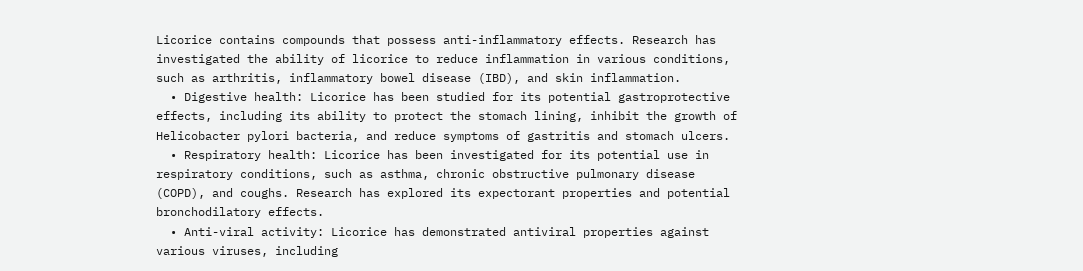Licorice contains compounds that possess anti-inflammatory effects. Research has investigated the ability of licorice to reduce inflammation in various conditions, such as arthritis, inflammatory bowel disease (IBD), and skin inflammation.
  • Digestive health: Licorice has been studied for its potential gastroprotective effects, including its ability to protect the stomach lining, inhibit the growth of Helicobacter pylori bacteria, and reduce symptoms of gastritis and stomach ulcers.
  • Respiratory health: Licorice has been investigated for its potential use in respiratory conditions, such as asthma, chronic obstructive pulmonary disease (COPD), and coughs. Research has explored its expectorant properties and potential bronchodilatory effects.
  • Anti-viral activity: Licorice has demonstrated antiviral properties against various viruses, including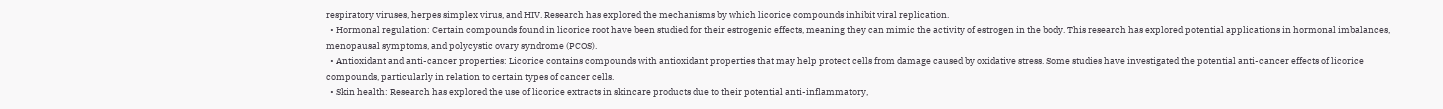respiratory viruses, herpes simplex virus, and HIV. Research has explored the mechanisms by which licorice compounds inhibit viral replication.
  • Hormonal regulation: Certain compounds found in licorice root have been studied for their estrogenic effects, meaning they can mimic the activity of estrogen in the body. This research has explored potential applications in hormonal imbalances, menopausal symptoms, and polycystic ovary syndrome (PCOS).
  • Antioxidant and anti-cancer properties: Licorice contains compounds with antioxidant properties that may help protect cells from damage caused by oxidative stress. Some studies have investigated the potential anti-cancer effects of licorice compounds, particularly in relation to certain types of cancer cells.
  • Skin health: Research has explored the use of licorice extracts in skincare products due to their potential anti-inflammatory,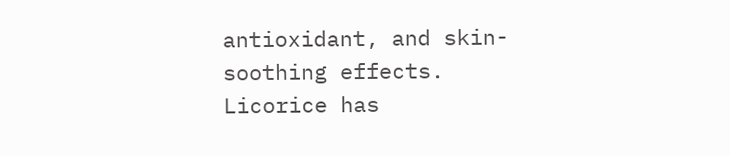antioxidant, and skin-soothing effects. Licorice has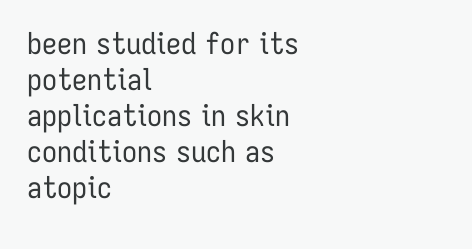been studied for its potential applications in skin conditions such as atopic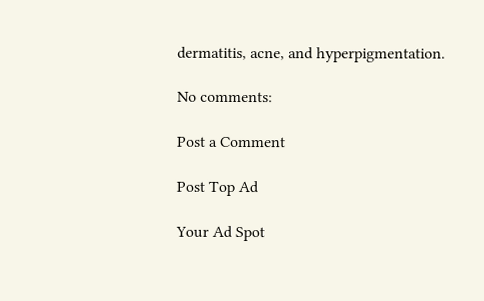dermatitis, acne, and hyperpigmentation.

No comments:

Post a Comment

Post Top Ad

Your Ad Spot